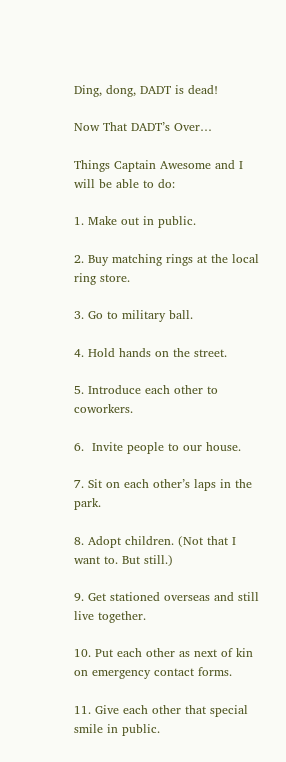Ding, dong, DADT is dead!

Now That DADT’s Over…

Things Captain Awesome and I will be able to do:

1. Make out in public.

2. Buy matching rings at the local ring store.

3. Go to military ball.

4. Hold hands on the street.

5. Introduce each other to coworkers.

6.  Invite people to our house.

7. Sit on each other’s laps in the park.

8. Adopt children. (Not that I want to. But still.)

9. Get stationed overseas and still live together.

10. Put each other as next of kin on emergency contact forms.

11. Give each other that special smile in public.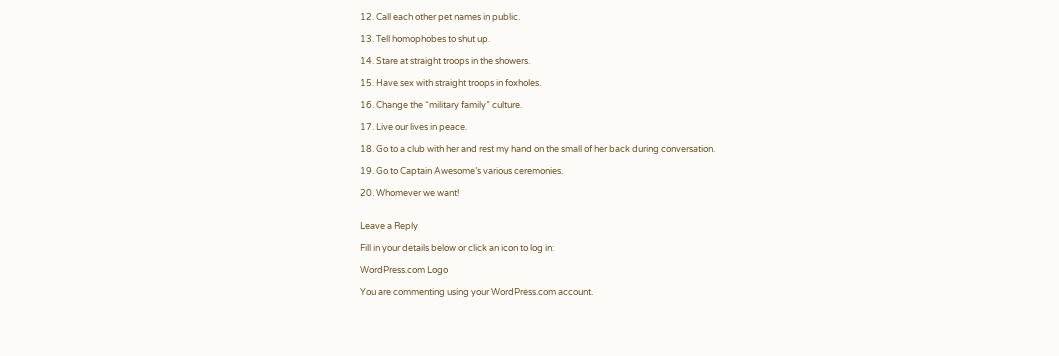12. Call each other pet names in public.

13. Tell homophobes to shut up.

14. Stare at straight troops in the showers.

15. Have sex with straight troops in foxholes.

16. Change the “military family” culture.

17. Live our lives in peace.

18. Go to a club with her and rest my hand on the small of her back during conversation.

19. Go to Captain Awesome’s various ceremonies.

20. Whomever we want!


Leave a Reply

Fill in your details below or click an icon to log in:

WordPress.com Logo

You are commenting using your WordPress.com account.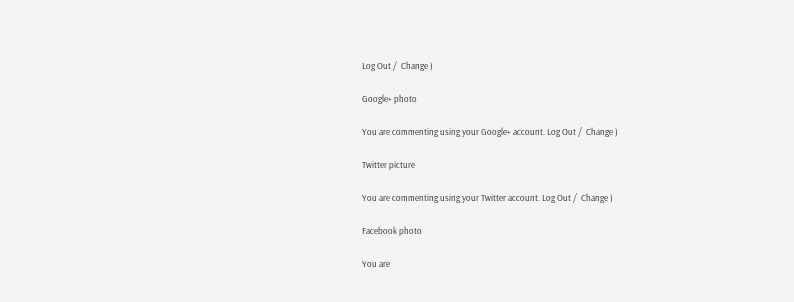Log Out /  Change )

Google+ photo

You are commenting using your Google+ account. Log Out /  Change )

Twitter picture

You are commenting using your Twitter account. Log Out /  Change )

Facebook photo

You are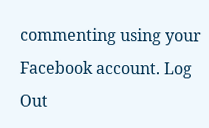commenting using your Facebook account. Log Out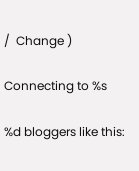/  Change )

Connecting to %s

%d bloggers like this: